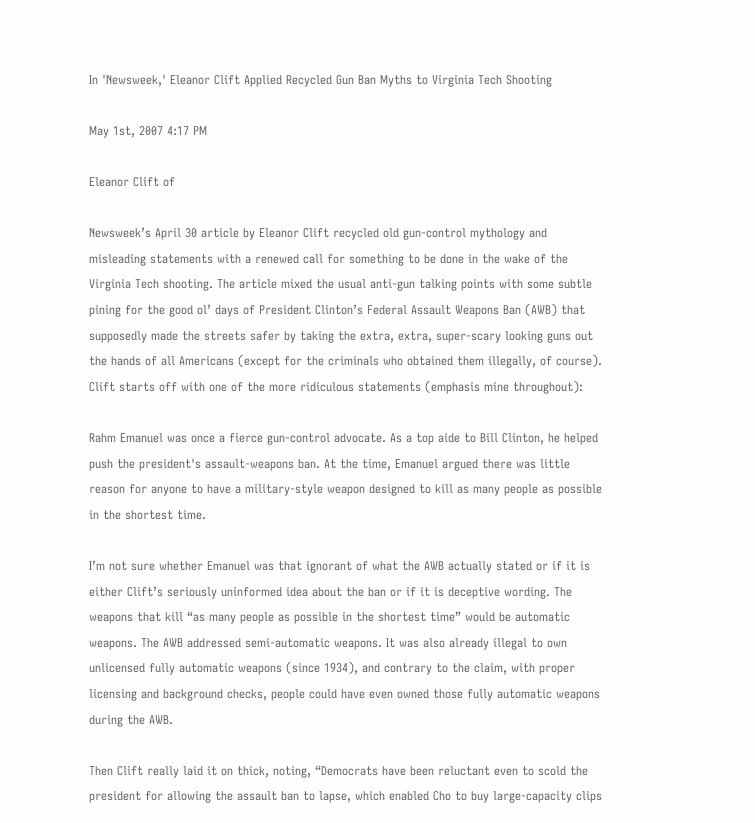In 'Newsweek,' Eleanor Clift Applied Recycled Gun Ban Myths to Virginia Tech Shooting

May 1st, 2007 4:17 PM

Eleanor Clift of

Newsweek’s April 30 article by Eleanor Clift recycled old gun-control mythology and misleading statements with a renewed call for something to be done in the wake of the Virginia Tech shooting. The article mixed the usual anti-gun talking points with some subtle pining for the good ol’ days of President Clinton’s Federal Assault Weapons Ban (AWB) that supposedly made the streets safer by taking the extra, extra, super-scary looking guns out the hands of all Americans (except for the criminals who obtained them illegally, of course). Clift starts off with one of the more ridiculous statements (emphasis mine throughout):

Rahm Emanuel was once a fierce gun-control advocate. As a top aide to Bill Clinton, he helped push the president's assault-weapons ban. At the time, Emanuel argued there was little reason for anyone to have a military-style weapon designed to kill as many people as possible in the shortest time.

I’m not sure whether Emanuel was that ignorant of what the AWB actually stated or if it is either Clift’s seriously uninformed idea about the ban or if it is deceptive wording. The weapons that kill “as many people as possible in the shortest time” would be automatic weapons. The AWB addressed semi-automatic weapons. It was also already illegal to own unlicensed fully automatic weapons (since 1934), and contrary to the claim, with proper licensing and background checks, people could have even owned those fully automatic weapons during the AWB.

Then Clift really laid it on thick, noting, “Democrats have been reluctant even to scold the president for allowing the assault ban to lapse, which enabled Cho to buy large-capacity clips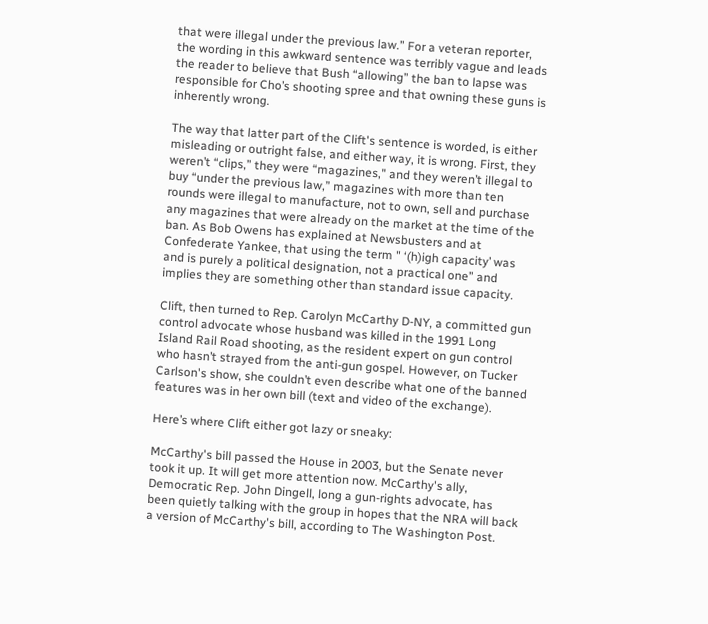that were illegal under the previous law.” For a veteran reporter, the wording in this awkward sentence was terribly vague and leads the reader to believe that Bush “allowing” the ban to lapse was responsible for Cho’s shooting spree and that owning these guns is inherently wrong.

The way that latter part of the Clift's sentence is worded, is either misleading or outright false, and either way, it is wrong. First, they weren’t “clips,” they were “magazines," and they weren’t illegal to buy “under the previous law,” magazines with more than ten rounds were illegal to manufacture, not to own, sell and purchase any magazines that were already on the market at the time of the ban. As Bob Owens has explained at Newsbusters and at Confederate Yankee, that using the term " ‘(h)igh capacity’ was and is purely a political designation, not a practical one” and implies they are something other than standard issue capacity.

Clift, then turned to Rep. Carolyn McCarthy D-NY, a committed gun control advocate whose husband was killed in the 1991 Long Island Rail Road shooting, as the resident expert on gun control who hasn’t strayed from the anti-gun gospel. However, on Tucker Carlson's show, she couldn’t even describe what one of the banned features was in her own bill (text and video of the exchange).

Here’s where Clift either got lazy or sneaky:

McCarthy's bill passed the House in 2003, but the Senate never took it up. It will get more attention now. McCarthy's ally, Democratic Rep. John Dingell, long a gun-rights advocate, has been quietly talking with the group in hopes that the NRA will back a version of McCarthy's bill, according to The Washington Post.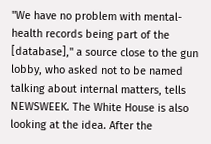"We have no problem with mental-health records being part of the [database]," a source close to the gun lobby, who asked not to be named talking about internal matters, tells NEWSWEEK. The White House is also looking at the idea. After the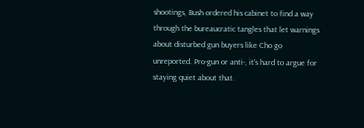shootings, Bush ordered his cabinet to find a way through the bureaucratic tangles that let warnings about disturbed gun buyers like Cho go unreported. Pro-gun or anti-, it's hard to argue for staying quiet about that.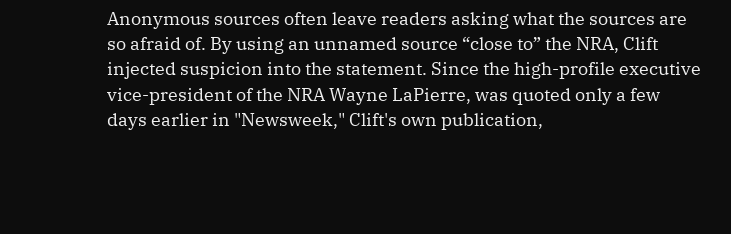Anonymous sources often leave readers asking what the sources are so afraid of. By using an unnamed source “close to” the NRA, Clift injected suspicion into the statement. Since the high-profile executive vice-president of the NRA Wayne LaPierre, was quoted only a few days earlier in "Newsweek," Clift's own publication,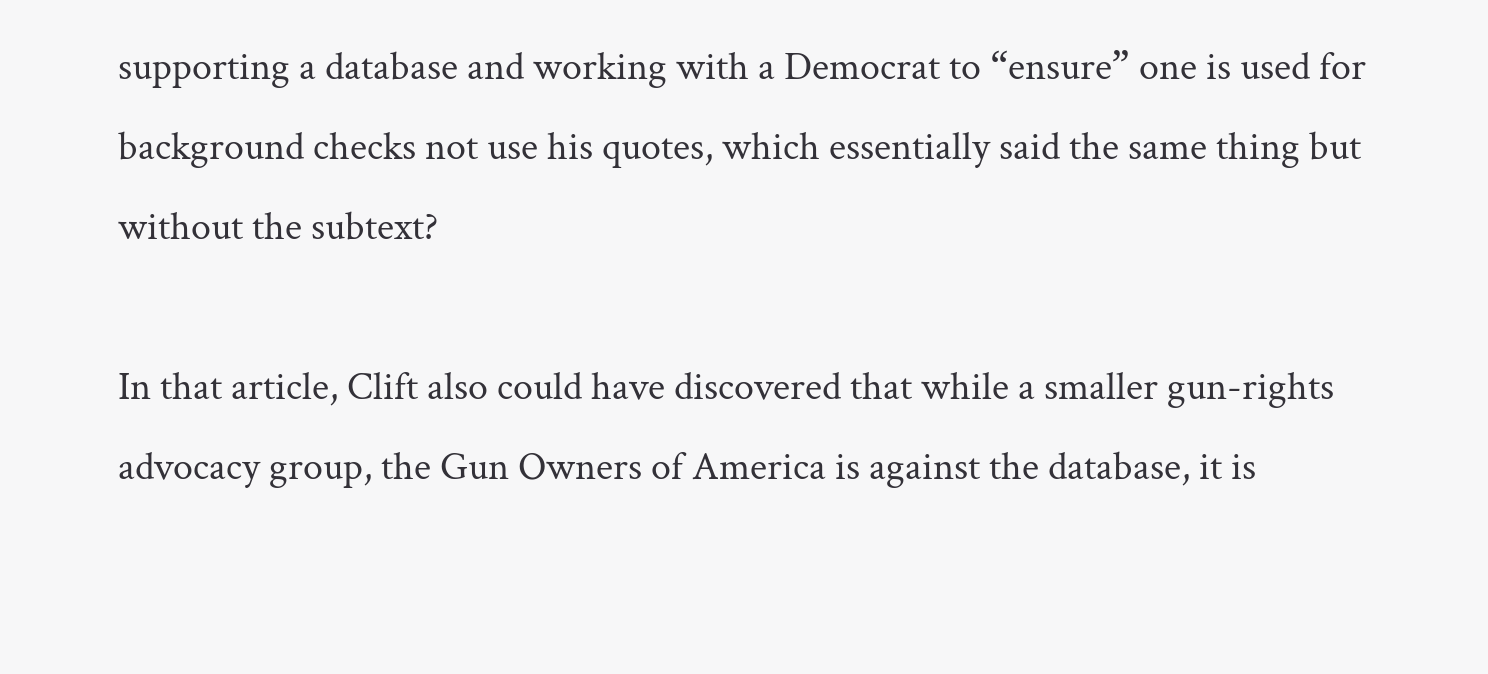supporting a database and working with a Democrat to “ensure” one is used for background checks not use his quotes, which essentially said the same thing but without the subtext?

In that article, Clift also could have discovered that while a smaller gun-rights advocacy group, the Gun Owners of America is against the database, it is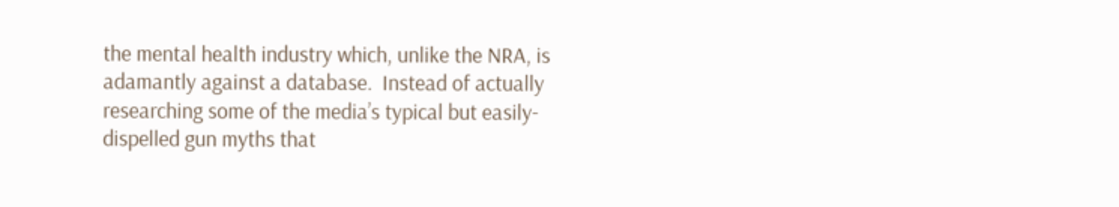the mental health industry which, unlike the NRA, is adamantly against a database.  Instead of actually researching some of the media’s typical but easily-dispelled gun myths that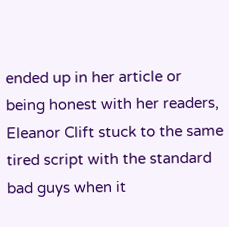ended up in her article or being honest with her readers, Eleanor Clift stuck to the same tired script with the standard bad guys when it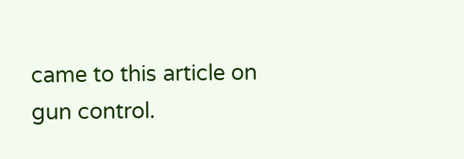came to this article on gun control.